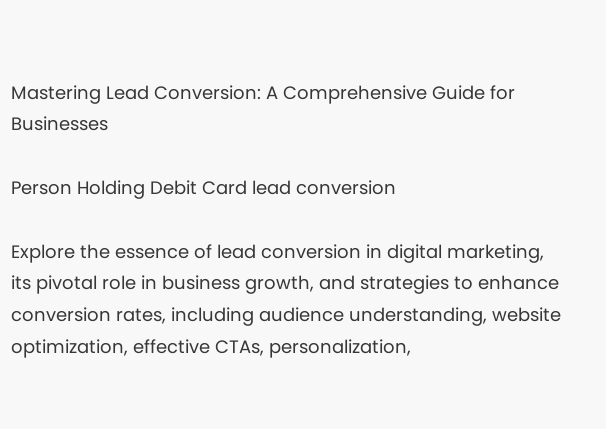Mastering Lead Conversion: A Comprehensive Guide for Businesses

Person Holding Debit Card lead conversion

Explore the essence of lead conversion in digital marketing, its pivotal role in business growth, and strategies to enhance conversion rates, including audience understanding, website optimization, effective CTAs, personalization,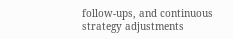follow-ups, and continuous strategy adjustments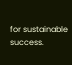for sustainable success.